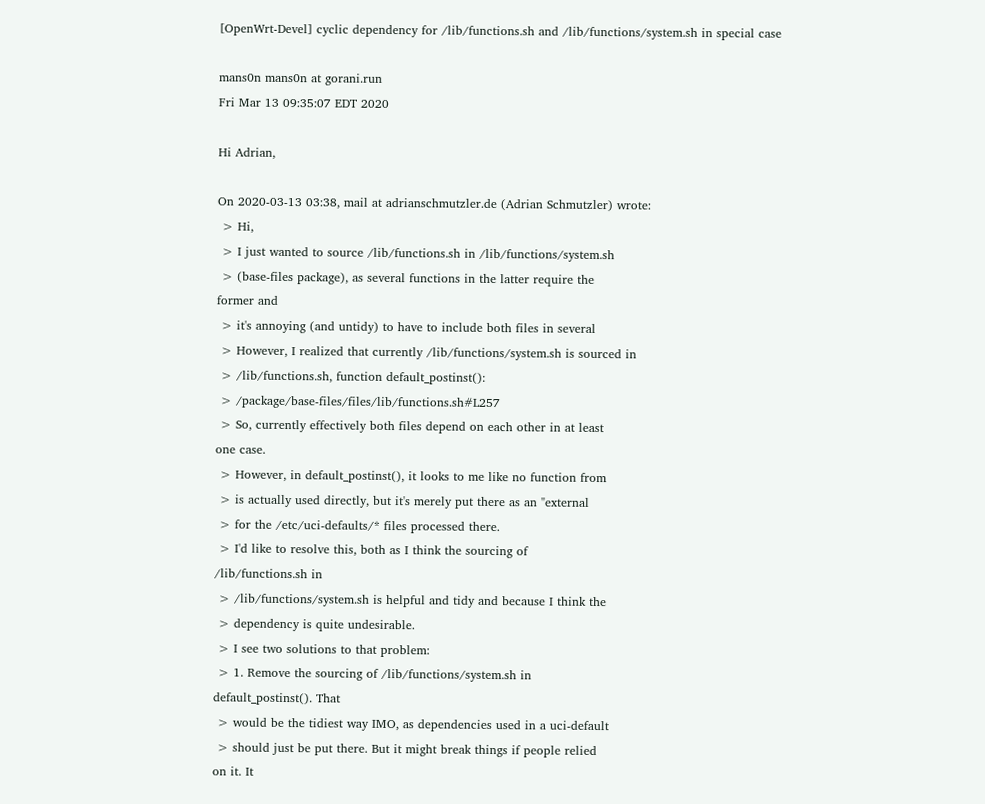[OpenWrt-Devel] cyclic dependency for /lib/functions.sh and /lib/functions/system.sh in special case

mans0n mans0n at gorani.run
Fri Mar 13 09:35:07 EDT 2020

Hi Adrian,

On 2020-03-13 03:38, mail at adrianschmutzler.de (Adrian Schmutzler) wrote:
 > Hi,
 > I just wanted to source /lib/functions.sh in /lib/functions/system.sh
 > (base-files package), as several functions in the latter require the
former and
 > it's annoying (and untidy) to have to include both files in several
 > However, I realized that currently /lib/functions/system.sh is sourced in
 > /lib/functions.sh, function default_postinst():
 > /package/base-files/files/lib/functions.sh#L257
 > So, currently effectively both files depend on each other in at least
one case.
 > However, in default_postinst(), it looks to me like no function from
 > is actually used directly, but it's merely put there as an "external
 > for the /etc/uci-defaults/* files processed there.
 > I'd like to resolve this, both as I think the sourcing of
/lib/functions.sh in
 > /lib/functions/system.sh is helpful and tidy and because I think the
 > dependency is quite undesirable.
 > I see two solutions to that problem:
 > 1. Remove the sourcing of /lib/functions/system.sh in
default_postinst(). That
 > would be the tidiest way IMO, as dependencies used in a uci-default
 > should just be put there. But it might break things if people relied
on it. It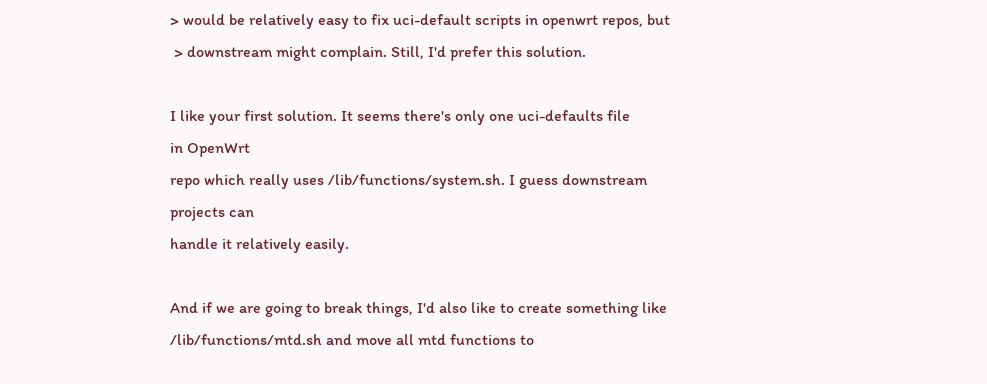> would be relatively easy to fix uci-default scripts in openwrt repos, but
 > downstream might complain. Still, I'd prefer this solution.

I like your first solution. It seems there's only one uci-defaults file
in OpenWrt
repo which really uses /lib/functions/system.sh. I guess downstream
projects can
handle it relatively easily.

And if we are going to break things, I'd also like to create something like
/lib/functions/mtd.sh and move all mtd functions to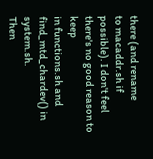there (and rename
to macaddr.sh if possible). I don't feel there's no good reason to keep
in functions.sh and find_mtd_chardev() in system.sh.
Then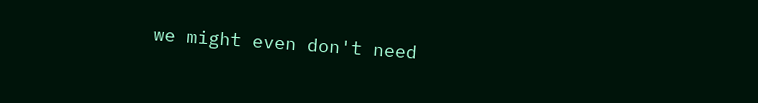we might even don't need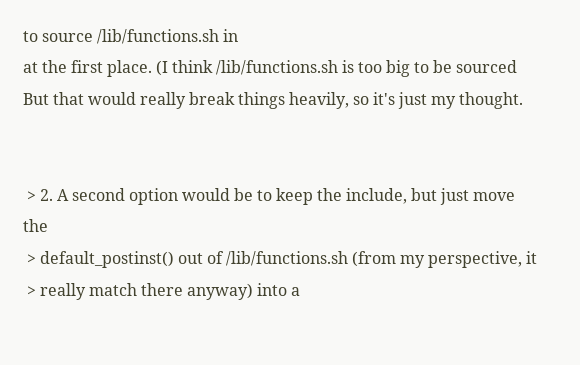to source /lib/functions.sh in
at the first place. (I think /lib/functions.sh is too big to be sourced
But that would really break things heavily, so it's just my thought.


 > 2. A second option would be to keep the include, but just move the
 > default_postinst() out of /lib/functions.sh (from my perspective, it
 > really match there anyway) into a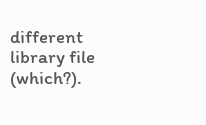different library file (which?).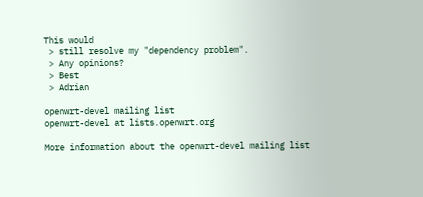This would
 > still resolve my "dependency problem".
 > Any opinions?
 > Best
 > Adrian

openwrt-devel mailing list
openwrt-devel at lists.openwrt.org

More information about the openwrt-devel mailing list